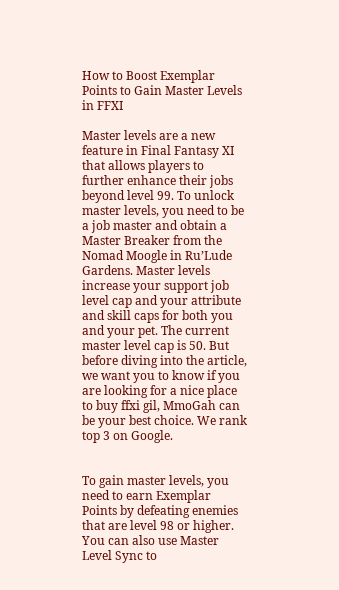How to Boost Exemplar Points to Gain Master Levels in FFXI

Master levels are a new feature in Final Fantasy XI that allows players to further enhance their jobs beyond level 99. To unlock master levels, you need to be a job master and obtain a Master Breaker from the Nomad Moogle in Ru’Lude Gardens. Master levels increase your support job level cap and your attribute and skill caps for both you and your pet. The current master level cap is 50. But before diving into the article, we want you to know if you are looking for a nice place to buy ffxi gil, MmoGah can be your best choice. We rank top 3 on Google.


To gain master levels, you need to earn Exemplar Points by defeating enemies that are level 98 or higher. You can also use Master Level Sync to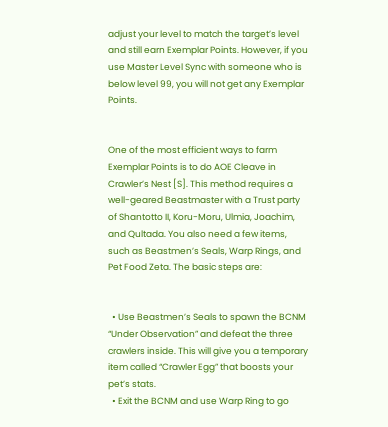adjust your level to match the target’s level and still earn Exemplar Points. However, if you use Master Level Sync with someone who is below level 99, you will not get any Exemplar Points.


One of the most efficient ways to farm Exemplar Points is to do AOE Cleave in Crawler’s Nest [S]. This method requires a well-geared Beastmaster with a Trust party of Shantotto II, Koru-Moru, Ulmia, Joachim, and Qultada. You also need a few items, such as Beastmen’s Seals, Warp Rings, and Pet Food Zeta. The basic steps are:


  • Use Beastmen’s Seals to spawn the BCNM “Under Observation” and defeat the three crawlers inside. This will give you a temporary item called “Crawler Egg” that boosts your pet’s stats.
  • Exit the BCNM and use Warp Ring to go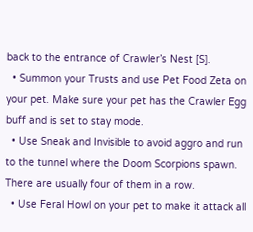back to the entrance of Crawler’s Nest [S].
  • Summon your Trusts and use Pet Food Zeta on your pet. Make sure your pet has the Crawler Egg buff and is set to stay mode.
  • Use Sneak and Invisible to avoid aggro and run to the tunnel where the Doom Scorpions spawn. There are usually four of them in a row.
  • Use Feral Howl on your pet to make it attack all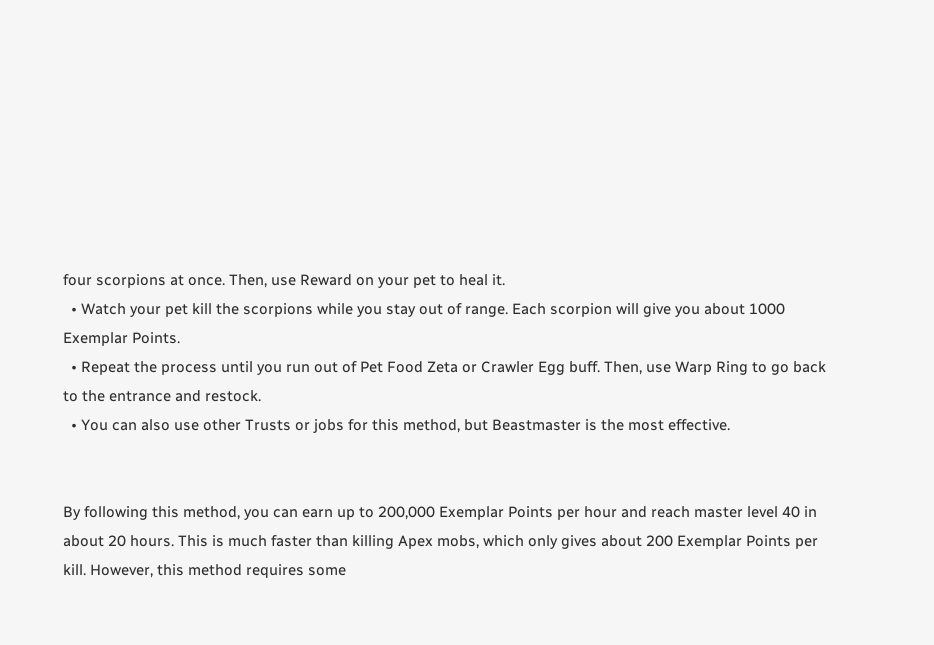four scorpions at once. Then, use Reward on your pet to heal it.
  • Watch your pet kill the scorpions while you stay out of range. Each scorpion will give you about 1000 Exemplar Points.
  • Repeat the process until you run out of Pet Food Zeta or Crawler Egg buff. Then, use Warp Ring to go back to the entrance and restock.
  • You can also use other Trusts or jobs for this method, but Beastmaster is the most effective.


By following this method, you can earn up to 200,000 Exemplar Points per hour and reach master level 40 in about 20 hours. This is much faster than killing Apex mobs, which only gives about 200 Exemplar Points per kill. However, this method requires some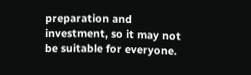preparation and investment, so it may not be suitable for everyone.